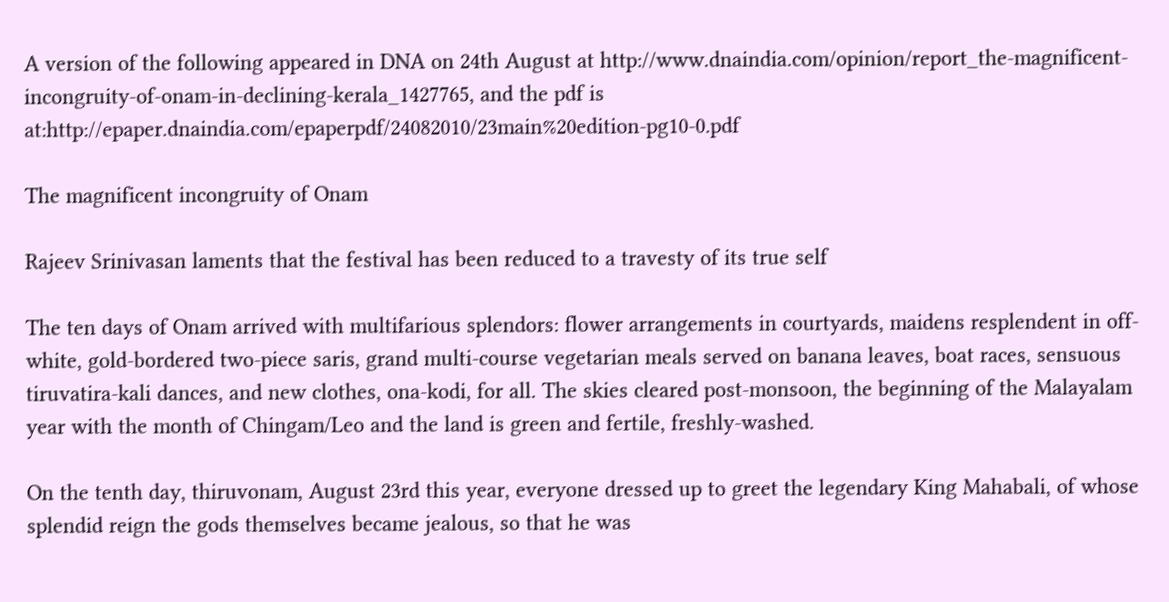A version of the following appeared in DNA on 24th August at http://www.dnaindia.com/opinion/report_the-magnificent-incongruity-of-onam-in-declining-kerala_1427765, and the pdf is at:http://epaper.dnaindia.com/epaperpdf/24082010/23main%20edition-pg10-0.pdf

The magnificent incongruity of Onam

Rajeev Srinivasan laments that the festival has been reduced to a travesty of its true self

The ten days of Onam arrived with multifarious splendors: flower arrangements in courtyards, maidens resplendent in off-white, gold-bordered two-piece saris, grand multi-course vegetarian meals served on banana leaves, boat races, sensuous tiruvatira-kali dances, and new clothes, ona-kodi, for all. The skies cleared post-monsoon, the beginning of the Malayalam year with the month of Chingam/Leo and the land is green and fertile, freshly-washed.

On the tenth day, thiruvonam, August 23rd this year, everyone dressed up to greet the legendary King Mahabali, of whose splendid reign the gods themselves became jealous, so that he was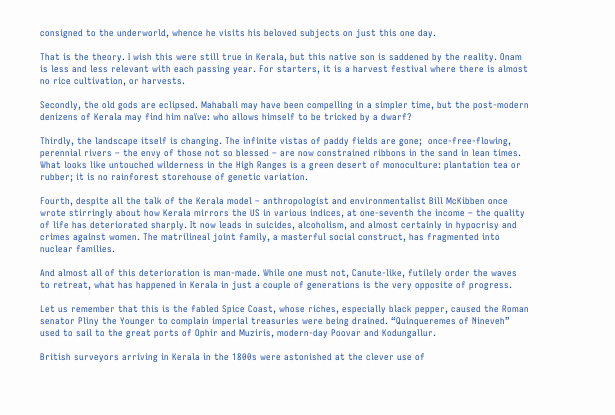consigned to the underworld, whence he visits his beloved subjects on just this one day.

That is the theory. I wish this were still true in Kerala, but this native son is saddened by the reality. Onam is less and less relevant with each passing year. For starters, it is a harvest festival where there is almost no rice cultivation, or harvests.

Secondly, the old gods are eclipsed. Mahabali may have been compelling in a simpler time, but the post-modern denizens of Kerala may find him naïve: who allows himself to be tricked by a dwarf?

Thirdly, the landscape itself is changing. The infinite vistas of paddy fields are gone;  once-free-flowing, perennial rivers – the envy of those not so blessed – are now constrained ribbons in the sand in lean times. What looks like untouched wilderness in the High Ranges is a green desert of monoculture: plantation tea or rubber; it is no rainforest storehouse of genetic variation.

Fourth, despite all the talk of the Kerala model – anthropologist and environmentalist Bill McKibben once wrote stirringly about how Kerala mirrors the US in various indices, at one-seventh the income – the quality of life has deteriorated sharply. It now leads in suicides, alcoholism, and almost certainly in hypocrisy and crimes against women. The matrilineal joint family, a masterful social construct, has fragmented into nuclear families.

And almost all of this deterioration is man-made. While one must not, Canute-like, futilely order the waves to retreat, what has happened in Kerala in just a couple of generations is the very opposite of progress.

Let us remember that this is the fabled Spice Coast, whose riches, especially black pepper, caused the Roman senator Pliny the Younger to complain imperial treasuries were being drained. “Quinqueremes of Nineveh” used to sail to the great ports of Ophir and Muziris, modern-day Poovar and Kodungallur.

British surveyors arriving in Kerala in the 1800s were astonished at the clever use of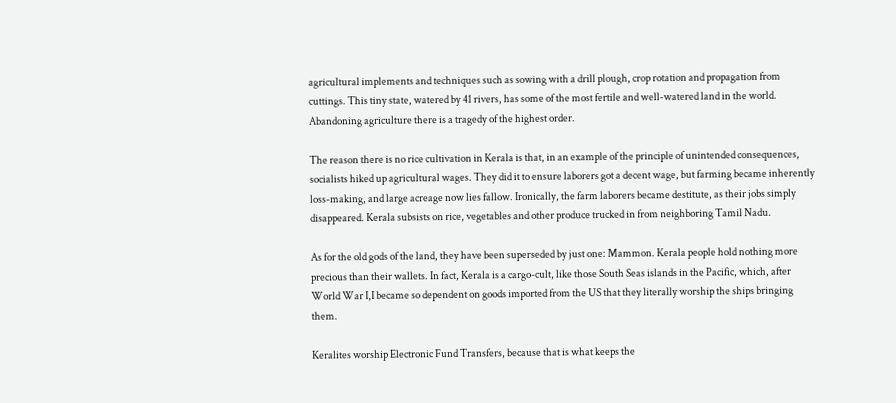agricultural implements and techniques such as sowing with a drill plough, crop rotation and propagation from cuttings. This tiny state, watered by 41 rivers, has some of the most fertile and well-watered land in the world. Abandoning agriculture there is a tragedy of the highest order.

The reason there is no rice cultivation in Kerala is that, in an example of the principle of unintended consequences, socialists hiked up agricultural wages. They did it to ensure laborers got a decent wage, but farming became inherently loss-making, and large acreage now lies fallow. Ironically, the farm laborers became destitute, as their jobs simply disappeared. Kerala subsists on rice, vegetables and other produce trucked in from neighboring Tamil Nadu.

As for the old gods of the land, they have been superseded by just one: Mammon. Kerala people hold nothing more precious than their wallets. In fact, Kerala is a cargo-cult, like those South Seas islands in the Pacific, which, after World War I,I became so dependent on goods imported from the US that they literally worship the ships bringing them.

Keralites worship Electronic Fund Transfers, because that is what keeps the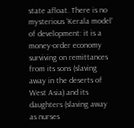state afloat. There is no mysterious ‘Kerala model’ of development: it is a money-order economy surviving on remittances from its sons (slaving away in the deserts of West Asia) and its daughters (slaving away as nurses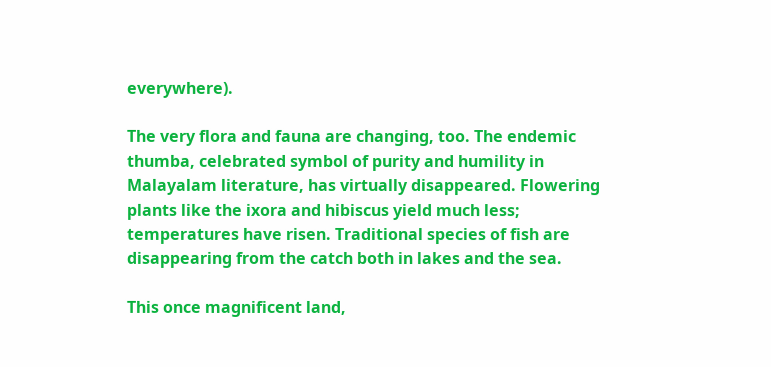everywhere).

The very flora and fauna are changing, too. The endemic thumba, celebrated symbol of purity and humility in Malayalam literature, has virtually disappeared. Flowering plants like the ixora and hibiscus yield much less; temperatures have risen. Traditional species of fish are disappearing from the catch both in lakes and the sea.

This once magnificent land,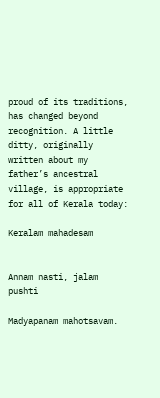proud of its traditions, has changed beyond recognition. A little ditty, originally written about my father’s ancestral village, is appropriate for all of Kerala today:

Keralam mahadesam


Annam nasti, jalam pushti

Madyapanam mahotsavam.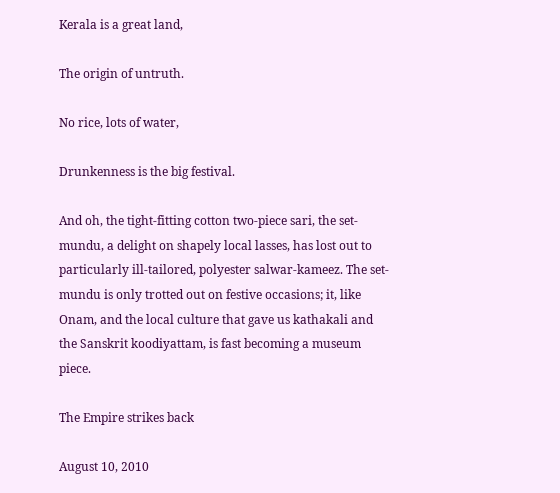Kerala is a great land,

The origin of untruth.

No rice, lots of water,

Drunkenness is the big festival.

And oh, the tight-fitting cotton two-piece sari, the set-mundu, a delight on shapely local lasses, has lost out to particularly ill-tailored, polyester salwar-kameez. The set-mundu is only trotted out on festive occasions; it, like Onam, and the local culture that gave us kathakali and the Sanskrit koodiyattam, is fast becoming a museum piece.

The Empire strikes back

August 10, 2010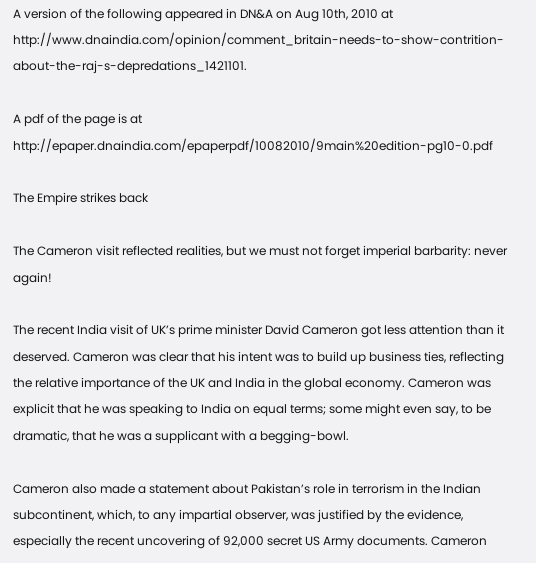A version of the following appeared in DN&A on Aug 10th, 2010 at http://www.dnaindia.com/opinion/comment_britain-needs-to-show-contrition-about-the-raj-s-depredations_1421101.

A pdf of the page is at http://epaper.dnaindia.com/epaperpdf/10082010/9main%20edition-pg10-0.pdf

The Empire strikes back

The Cameron visit reflected realities, but we must not forget imperial barbarity: never again!

The recent India visit of UK’s prime minister David Cameron got less attention than it deserved. Cameron was clear that his intent was to build up business ties, reflecting the relative importance of the UK and India in the global economy. Cameron was explicit that he was speaking to India on equal terms; some might even say, to be dramatic, that he was a supplicant with a begging-bowl.

Cameron also made a statement about Pakistan’s role in terrorism in the Indian subcontinent, which, to any impartial observer, was justified by the evidence, especially the recent uncovering of 92,000 secret US Army documents. Cameron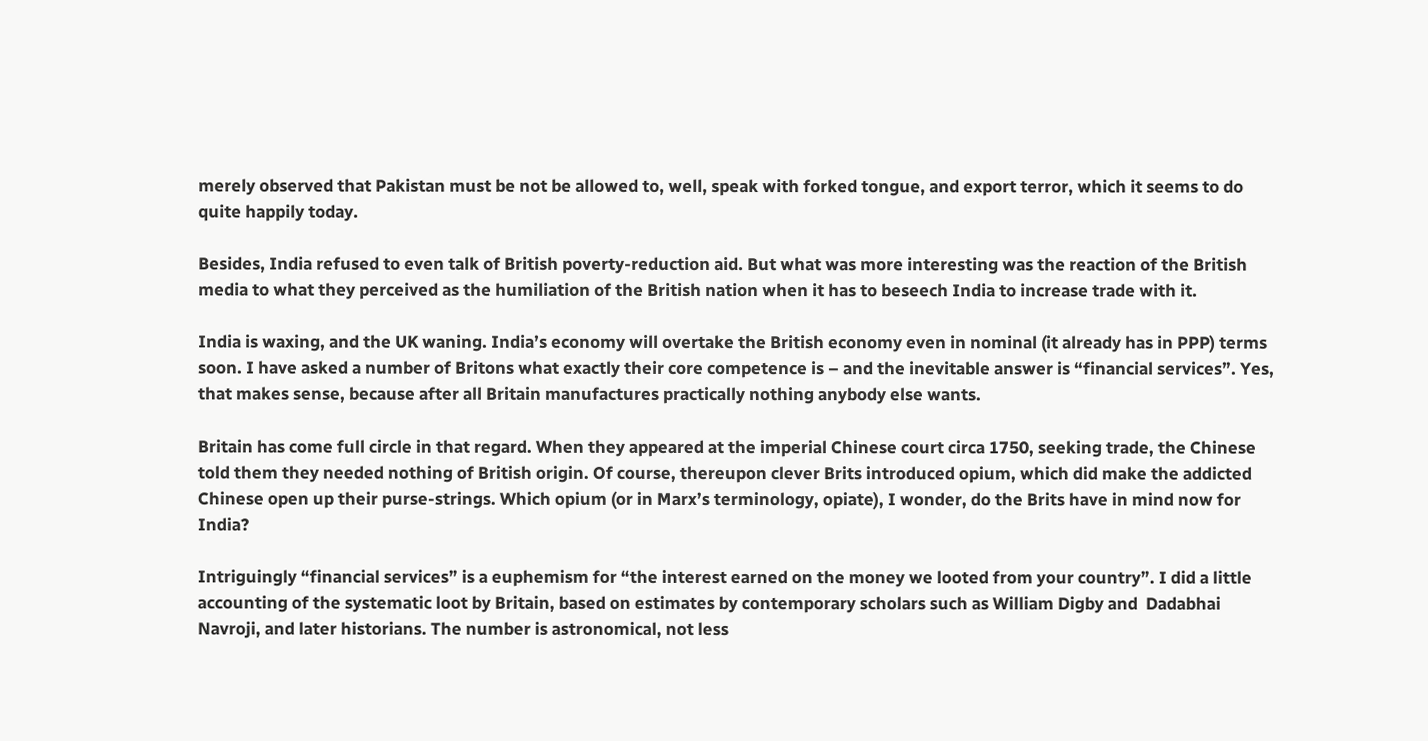merely observed that Pakistan must be not be allowed to, well, speak with forked tongue, and export terror, which it seems to do quite happily today.

Besides, India refused to even talk of British poverty-reduction aid. But what was more interesting was the reaction of the British media to what they perceived as the humiliation of the British nation when it has to beseech India to increase trade with it.

India is waxing, and the UK waning. India’s economy will overtake the British economy even in nominal (it already has in PPP) terms soon. I have asked a number of Britons what exactly their core competence is – and the inevitable answer is “financial services”. Yes, that makes sense, because after all Britain manufactures practically nothing anybody else wants.

Britain has come full circle in that regard. When they appeared at the imperial Chinese court circa 1750, seeking trade, the Chinese told them they needed nothing of British origin. Of course, thereupon clever Brits introduced opium, which did make the addicted Chinese open up their purse-strings. Which opium (or in Marx’s terminology, opiate), I wonder, do the Brits have in mind now for India?

Intriguingly “financial services” is a euphemism for “the interest earned on the money we looted from your country”. I did a little accounting of the systematic loot by Britain, based on estimates by contemporary scholars such as William Digby and  Dadabhai Navroji, and later historians. The number is astronomical, not less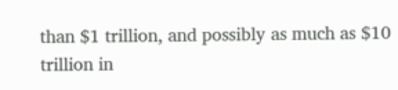than $1 trillion, and possibly as much as $10 trillion in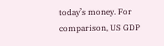today’s money. For comparison, US GDP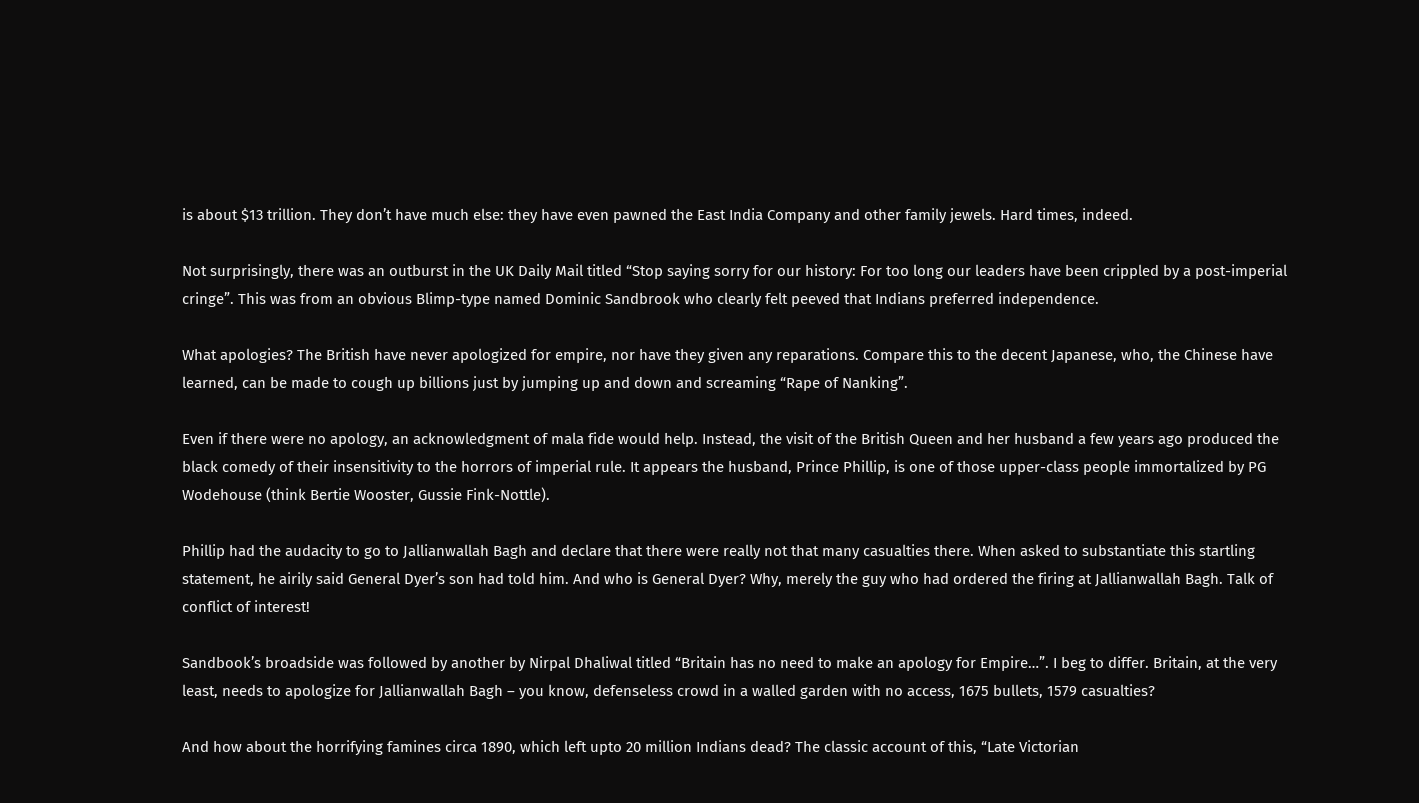is about $13 trillion. They don’t have much else: they have even pawned the East India Company and other family jewels. Hard times, indeed.

Not surprisingly, there was an outburst in the UK Daily Mail titled “Stop saying sorry for our history: For too long our leaders have been crippled by a post-imperial cringe”. This was from an obvious Blimp-type named Dominic Sandbrook who clearly felt peeved that Indians preferred independence.

What apologies? The British have never apologized for empire, nor have they given any reparations. Compare this to the decent Japanese, who, the Chinese have learned, can be made to cough up billions just by jumping up and down and screaming “Rape of Nanking”.

Even if there were no apology, an acknowledgment of mala fide would help. Instead, the visit of the British Queen and her husband a few years ago produced the black comedy of their insensitivity to the horrors of imperial rule. It appears the husband, Prince Phillip, is one of those upper-class people immortalized by PG Wodehouse (think Bertie Wooster, Gussie Fink-Nottle).

Phillip had the audacity to go to Jallianwallah Bagh and declare that there were really not that many casualties there. When asked to substantiate this startling statement, he airily said General Dyer’s son had told him. And who is General Dyer? Why, merely the guy who had ordered the firing at Jallianwallah Bagh. Talk of conflict of interest!

Sandbook’s broadside was followed by another by Nirpal Dhaliwal titled “Britain has no need to make an apology for Empire…”. I beg to differ. Britain, at the very least, needs to apologize for Jallianwallah Bagh – you know, defenseless crowd in a walled garden with no access, 1675 bullets, 1579 casualties?

And how about the horrifying famines circa 1890, which left upto 20 million Indians dead? The classic account of this, “Late Victorian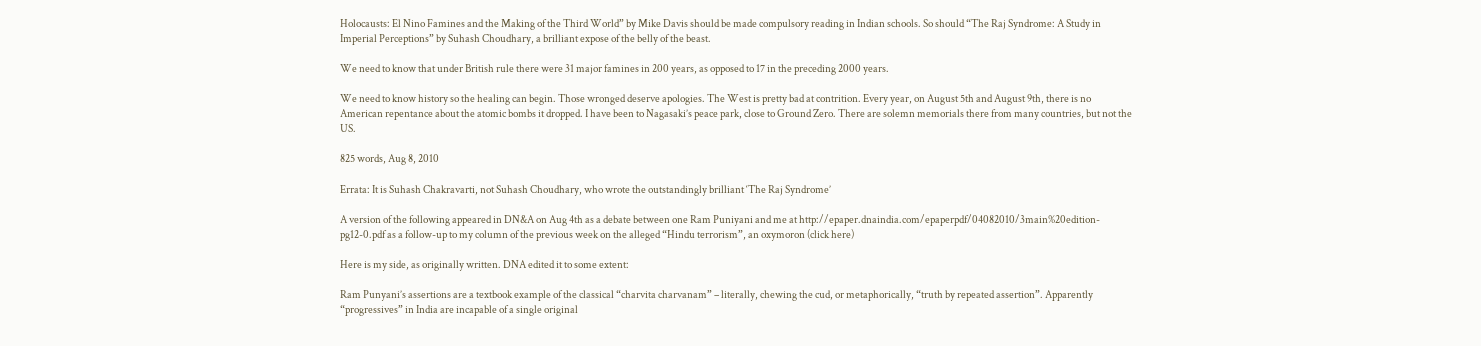Holocausts: El Nino Famines and the Making of the Third World” by Mike Davis should be made compulsory reading in Indian schools. So should “The Raj Syndrome: A Study in Imperial Perceptions” by Suhash Choudhary, a brilliant expose of the belly of the beast.

We need to know that under British rule there were 31 major famines in 200 years, as opposed to 17 in the preceding 2000 years.

We need to know history so the healing can begin. Those wronged deserve apologies. The West is pretty bad at contrition. Every year, on August 5th and August 9th, there is no American repentance about the atomic bombs it dropped. I have been to Nagasaki’s peace park, close to Ground Zero. There are solemn memorials there from many countries, but not the US.

825 words, Aug 8, 2010

Errata: It is Suhash Chakravarti, not Suhash Choudhary, who wrote the outstandingly brilliant ‘The Raj Syndrome’

A version of the following appeared in DN&A on Aug 4th as a debate between one Ram Puniyani and me at http://epaper.dnaindia.com/epaperpdf/04082010/3main%20edition-pg12-0.pdf as a follow-up to my column of the previous week on the alleged “Hindu terrorism”, an oxymoron (click here)

Here is my side, as originally written. DNA edited it to some extent:

Ram Punyani’s assertions are a textbook example of the classical “charvita charvanam” – literally, chewing the cud, or metaphorically, “truth by repeated assertion”. Apparently “progressives” in India are incapable of a single original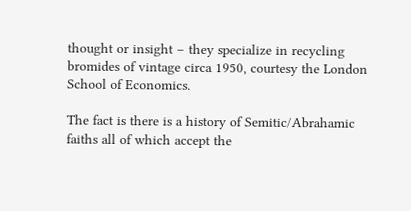thought or insight – they specialize in recycling bromides of vintage circa 1950, courtesy the London School of Economics.

The fact is there is a history of Semitic/Abrahamic faiths all of which accept the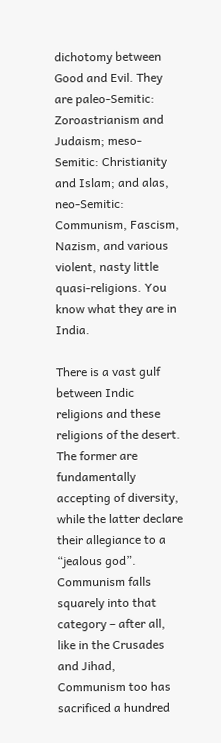dichotomy between Good and Evil. They are paleo-Semitic: Zoroastrianism and Judaism; meso-Semitic: Christianity and Islam; and alas, neo-Semitic: Communism, Fascism, Nazism, and various violent, nasty little quasi-religions. You know what they are in India.

There is a vast gulf between Indic religions and these religions of the desert. The former are fundamentally accepting of diversity, while the latter declare their allegiance to a “jealous god”. Communism falls squarely into that category – after all, like in the Crusades and Jihad, Communism too has sacrificed a hundred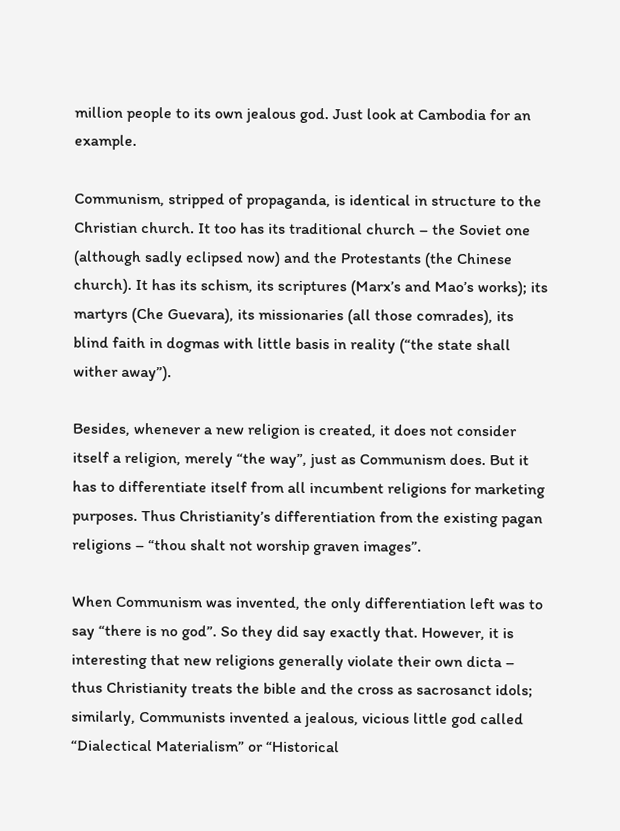million people to its own jealous god. Just look at Cambodia for an example.

Communism, stripped of propaganda, is identical in structure to the Christian church. It too has its traditional church – the Soviet one (although sadly eclipsed now) and the Protestants (the Chinese church). It has its schism, its scriptures (Marx’s and Mao’s works); its martyrs (Che Guevara), its missionaries (all those comrades), its blind faith in dogmas with little basis in reality (“the state shall wither away”).

Besides, whenever a new religion is created, it does not consider itself a religion, merely “the way”, just as Communism does. But it has to differentiate itself from all incumbent religions for marketing purposes. Thus Christianity’s differentiation from the existing pagan religions – “thou shalt not worship graven images”.

When Communism was invented, the only differentiation left was to say “there is no god”. So they did say exactly that. However, it is interesting that new religions generally violate their own dicta – thus Christianity treats the bible and the cross as sacrosanct idols; similarly, Communists invented a jealous, vicious little god called “Dialectical Materialism” or “Historical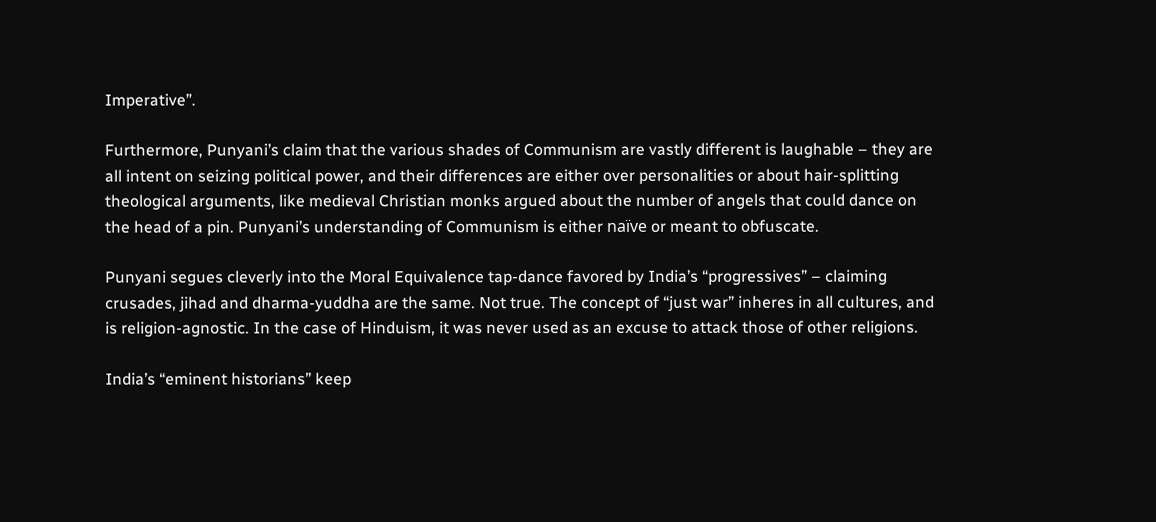Imperative”.

Furthermore, Punyani’s claim that the various shades of Communism are vastly different is laughable – they are all intent on seizing political power, and their differences are either over personalities or about hair-splitting theological arguments, like medieval Christian monks argued about the number of angels that could dance on the head of a pin. Punyani’s understanding of Communism is either naïve or meant to obfuscate.

Punyani segues cleverly into the Moral Equivalence tap-dance favored by India’s “progressives” – claiming crusades, jihad and dharma-yuddha are the same. Not true. The concept of “just war” inheres in all cultures, and is religion-agnostic. In the case of Hinduism, it was never used as an excuse to attack those of other religions.

India’s “eminent historians” keep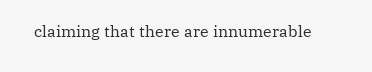claiming that there are innumerable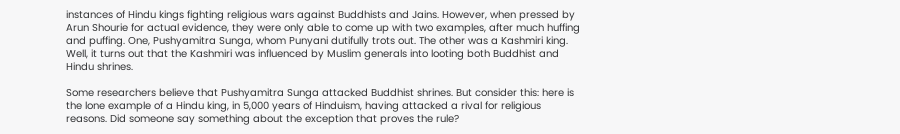instances of Hindu kings fighting religious wars against Buddhists and Jains. However, when pressed by Arun Shourie for actual evidence, they were only able to come up with two examples, after much huffing and puffing. One, Pushyamitra Sunga, whom Punyani dutifully trots out. The other was a Kashmiri king. Well, it turns out that the Kashmiri was influenced by Muslim generals into looting both Buddhist and Hindu shrines.

Some researchers believe that Pushyamitra Sunga attacked Buddhist shrines. But consider this: here is the lone example of a Hindu king, in 5,000 years of Hinduism, having attacked a rival for religious reasons. Did someone say something about the exception that proves the rule?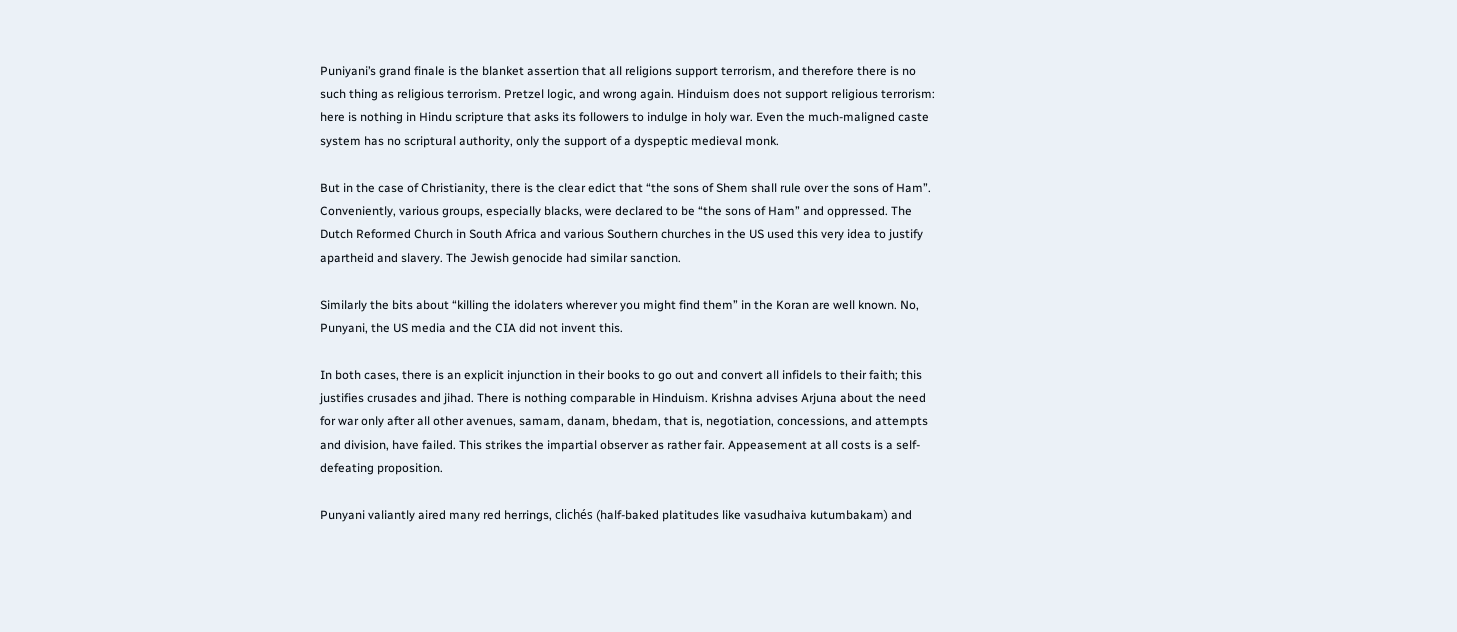Puniyani’s grand finale is the blanket assertion that all religions support terrorism, and therefore there is no such thing as religious terrorism. Pretzel logic, and wrong again. Hinduism does not support religious terrorism: here is nothing in Hindu scripture that asks its followers to indulge in holy war. Even the much-maligned caste system has no scriptural authority, only the support of a dyspeptic medieval monk.

But in the case of Christianity, there is the clear edict that “the sons of Shem shall rule over the sons of Ham”. Conveniently, various groups, especially blacks, were declared to be “the sons of Ham” and oppressed. The Dutch Reformed Church in South Africa and various Southern churches in the US used this very idea to justify apartheid and slavery. The Jewish genocide had similar sanction.

Similarly the bits about “killing the idolaters wherever you might find them” in the Koran are well known. No, Punyani, the US media and the CIA did not invent this.

In both cases, there is an explicit injunction in their books to go out and convert all infidels to their faith; this justifies crusades and jihad. There is nothing comparable in Hinduism. Krishna advises Arjuna about the need for war only after all other avenues, samam, danam, bhedam, that is, negotiation, concessions, and attempts and division, have failed. This strikes the impartial observer as rather fair. Appeasement at all costs is a self-defeating proposition.

Punyani valiantly aired many red herrings, clichés (half-baked platitudes like vasudhaiva kutumbakam) and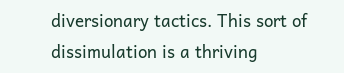diversionary tactics. This sort of dissimulation is a thriving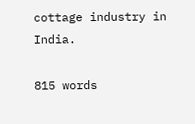cottage industry in India.

815 words